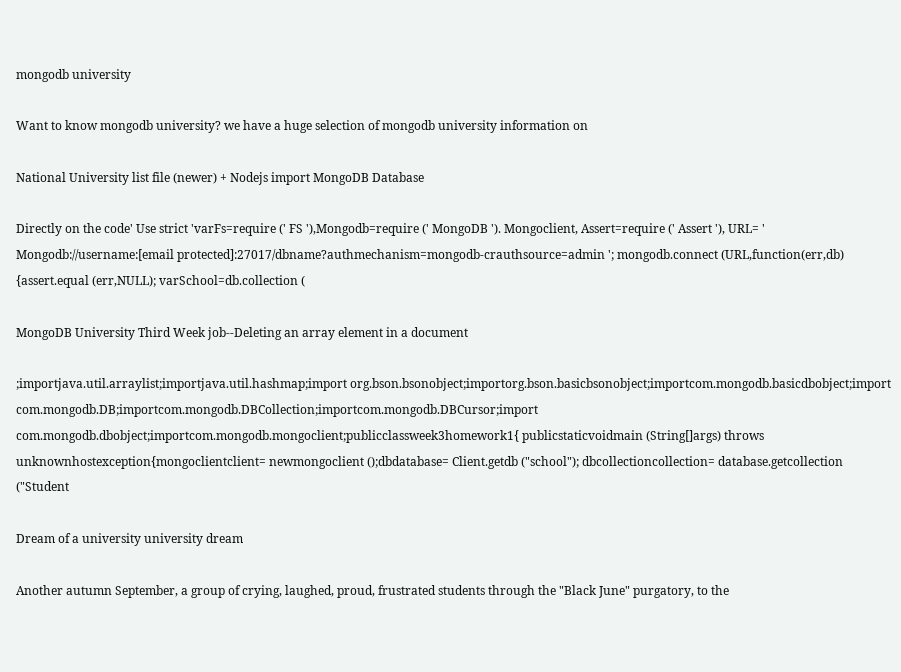mongodb university

Want to know mongodb university? we have a huge selection of mongodb university information on

National University list file (newer) + Nodejs import MongoDB Database

Directly on the code' Use strict 'varFs=require (' FS '),Mongodb=require (' MongoDB '). Mongoclient, Assert=require (' Assert '), URL= ' Mongodb://username:[email protected]:27017/dbname?authmechanism=mongodb-crauthsource=admin '; mongodb.connect (URL,function(err,db) {assert.equal (err,NULL); varSchool=db.collection (

MongoDB University Third Week job--Deleting an array element in a document

;importjava.util.arraylist;importjava.util.hashmap;import org.bson.bsonobject;importorg.bson.basicbsonobject;importcom.mongodb.basicdbobject;import com.mongodb.DB;importcom.mongodb.DBCollection;importcom.mongodb.DBCursor;import com.mongodb.dbobject;importcom.mongodb.mongoclient;publicclassweek3homework1{ publicstaticvoidmain (String[]args) throws unknownhostexception{mongoclientclient= newmongoclient ();dbdatabase= Client.getdb ("school"); dbcollectioncollection= database.getcollection ("Student

Dream of a university university dream

Another autumn September, a group of crying, laughed, proud, frustrated students through the "Black June" purgatory, to the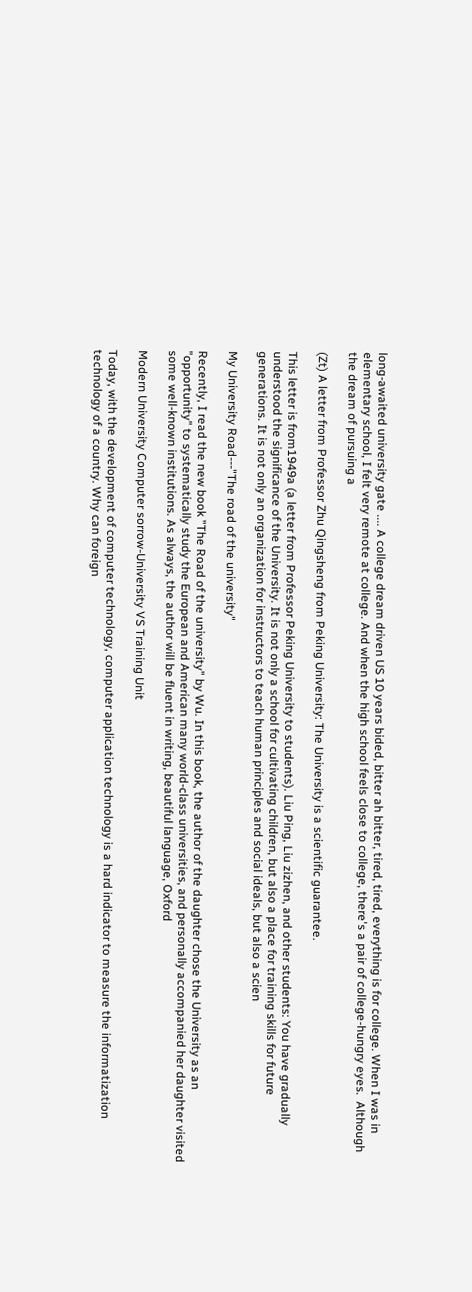long-awaited university gate .... A college dream driven US 10 years bided, bitter ah bitter, tired, tired, everything is for college. When I was in elementary school, I felt very remote at college. And when the high school feels close to college, there's a pair of college-hungry eyes.  Although the dream of pursuing a

(Zt) A letter from Professor Zhu Qingsheng from Peking University: The University is a scientific guarantee.

This letter is from1949a (a letter from Professor Peking University to students). Liu Ping, Liu zizhen, and other students: You have gradually understood the significance of the University. It is not only a school for cultivating children, but also a place for training skills for future generations. It is not only an organization for instructors to teach human principles and social ideals, but also a scien

My University Road---"The road of the university"

Recently, I read the new book "The Road of the university" by Wu. In this book, the author of the daughter chose the University as an "opportunity" to systematically study the European and American many world-class universities, and personally accompanied her daughter visited some well-known institutions. As always, the author will be fluent in writing, beautiful language, Oxford

Modern University Computer sorrow-University VS Training Unit

Today, with the development of computer technology, computer application technology is a hard indicator to measure the informatization technology of a country. Why can foreign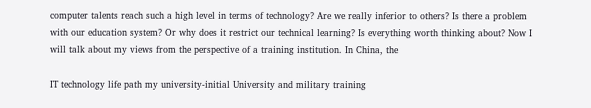computer talents reach such a high level in terms of technology? Are we really inferior to others? Is there a problem with our education system? Or why does it restrict our technical learning? Is everything worth thinking about? Now I will talk about my views from the perspective of a training institution. In China, the

IT technology life path my university-initial University and military training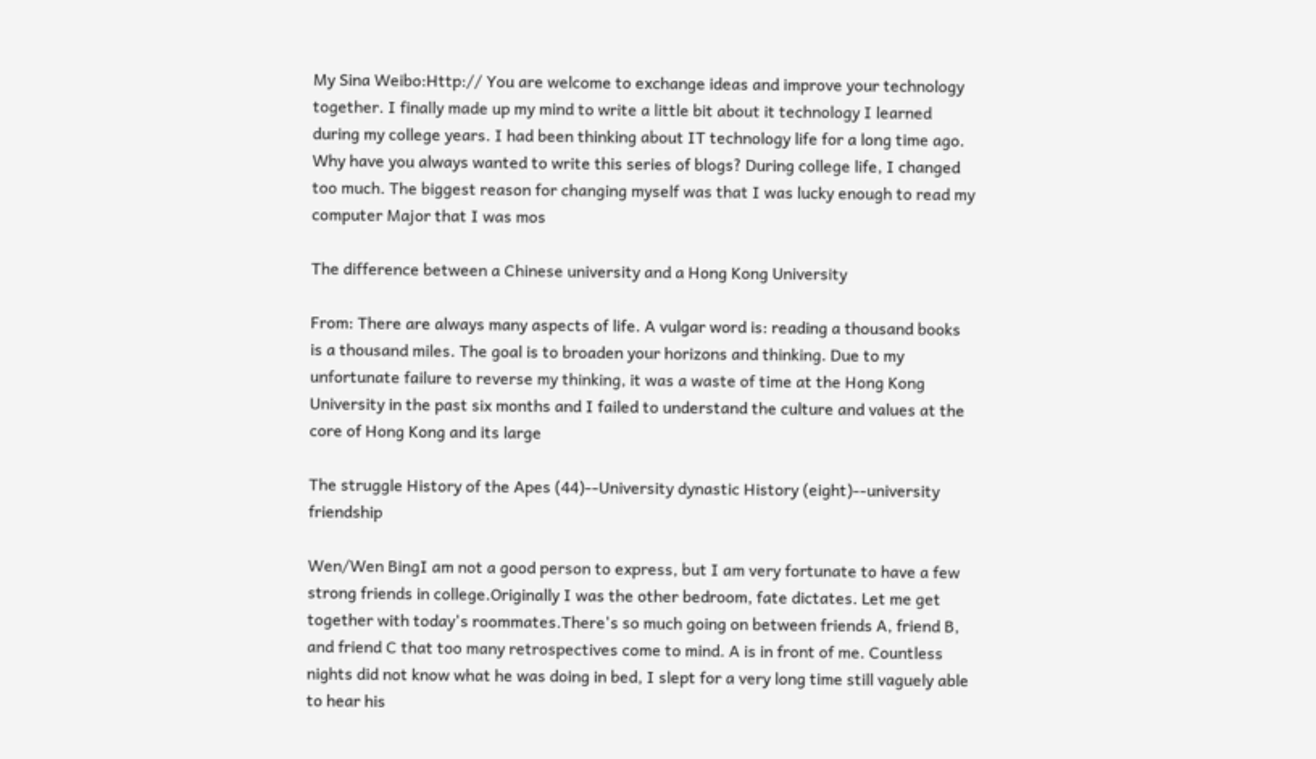My Sina Weibo:Http:// You are welcome to exchange ideas and improve your technology together. I finally made up my mind to write a little bit about it technology I learned during my college years. I had been thinking about IT technology life for a long time ago. Why have you always wanted to write this series of blogs? During college life, I changed too much. The biggest reason for changing myself was that I was lucky enough to read my computer Major that I was mos

The difference between a Chinese university and a Hong Kong University

From: There are always many aspects of life. A vulgar word is: reading a thousand books is a thousand miles. The goal is to broaden your horizons and thinking. Due to my unfortunate failure to reverse my thinking, it was a waste of time at the Hong Kong University in the past six months and I failed to understand the culture and values at the core of Hong Kong and its large

The struggle History of the Apes (44)--University dynastic History (eight)--university friendship

Wen/Wen BingI am not a good person to express, but I am very fortunate to have a few strong friends in college.Originally I was the other bedroom, fate dictates. Let me get together with today's roommates.There's so much going on between friends A, friend B, and friend C that too many retrospectives come to mind. A is in front of me. Countless nights did not know what he was doing in bed, I slept for a very long time still vaguely able to hear his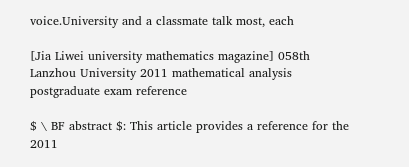voice.University and a classmate talk most, each

[Jia Liwei university mathematics magazine] 058th Lanzhou University 2011 mathematical analysis postgraduate exam reference

$ \ BF abstract $: This article provides a reference for the 2011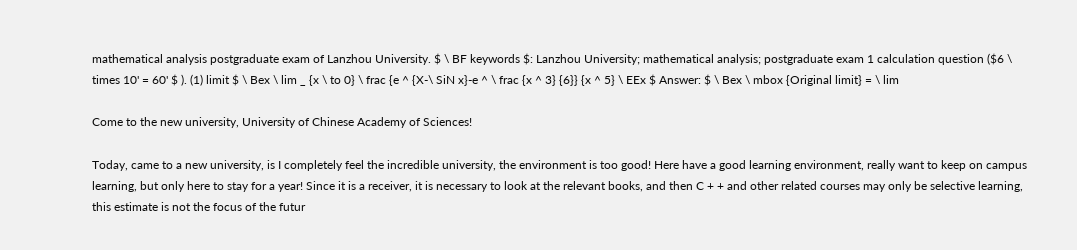mathematical analysis postgraduate exam of Lanzhou University. $ \ BF keywords $: Lanzhou University; mathematical analysis; postgraduate exam 1 calculation question ($6 \ times 10' = 60' $ ). (1) limit $ \ Bex \ lim _ {x \ to 0} \ frac {e ^ {X-\ SiN x}-e ^ \ frac {x ^ 3} {6}} {x ^ 5} \ EEx $ Answer: $ \ Bex \ mbox {Original limit} = \ lim

Come to the new university, University of Chinese Academy of Sciences!

Today, came to a new university, is I completely feel the incredible university, the environment is too good! Here have a good learning environment, really want to keep on campus learning, but only here to stay for a year! Since it is a receiver, it is necessary to look at the relevant books, and then C + + and other related courses may only be selective learning, this estimate is not the focus of the futur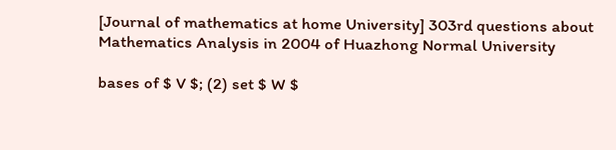[Journal of mathematics at home University] 303rd questions about Mathematics Analysis in 2004 of Huazhong Normal University

bases of $ V $; (2) set $ W $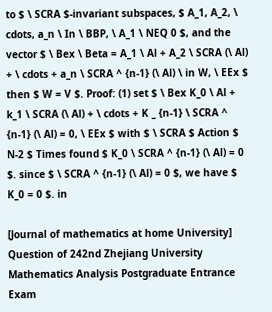to $ \ SCRA $-invariant subspaces, $ A_1, A_2, \ cdots, a_n \ In \ BBP, \ A_1 \ NEQ 0 $, and the vector $ \ Bex \ Beta = A_1 \ Al + A_2 \ SCRA (\ Al) + \ cdots + a_n \ SCRA ^ {n-1} (\ Al) \ in W, \ EEx $ then $ W = V $. Proof: (1) set $ \ Bex K_0 \ Al + k_1 \ SCRA (\ Al) + \ cdots + K _ {n-1} \ SCRA ^ {n-1} (\ Al) = 0, \ EEx $ with $ \ SCRA $ Action $ N-2 $ Times found $ K_0 \ SCRA ^ {n-1} (\ Al) = 0 $. since $ \ SCRA ^ {n-1} (\ Al) = 0 $, we have $ K_0 = 0 $. in

[Journal of mathematics at home University] Question of 242nd Zhejiang University Mathematics Analysis Postgraduate Entrance Exam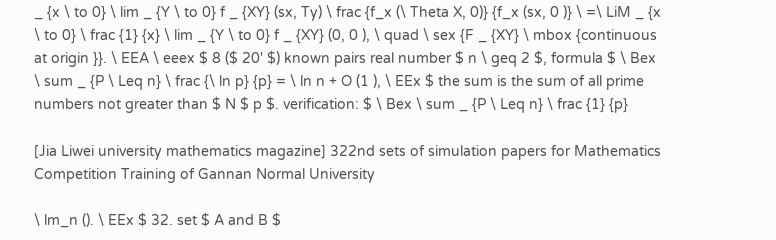_ {x \ to 0} \ lim _ {Y \ to 0} f _ {XY} (sx, Ty) \ frac {f_x (\ Theta X, 0)} {f_x (sx, 0 )} \ =\ LiM _ {x \ to 0} \ frac {1} {x} \ lim _ {Y \ to 0} f _ {XY} (0, 0 ), \ quad \ sex {F _ {XY} \ mbox {continuous at origin }}. \ EEA \ eeex $ 8 ($ 20' $) known pairs real number $ n \ geq 2 $, formula $ \ Bex \ sum _ {P \ Leq n} \ frac {\ ln p} {p} = \ ln n + O (1 ), \ EEx $ the sum is the sum of all prime numbers not greater than $ N $ p $. verification: $ \ Bex \ sum _ {P \ Leq n} \ frac {1} {p}

[Jia Liwei university mathematics magazine] 322nd sets of simulation papers for Mathematics Competition Training of Gannan Normal University

\ lm_n (). \ EEx $ 32. set $ A and B $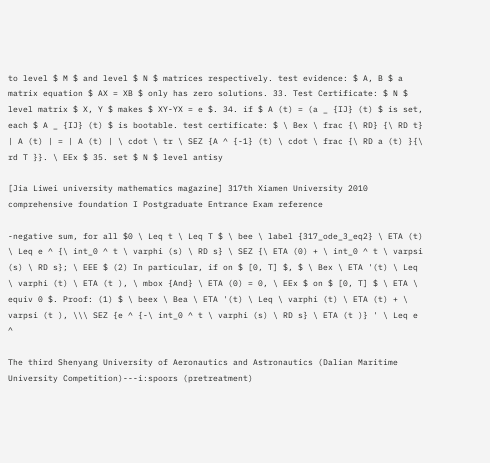to level $ M $ and level $ N $ matrices respectively. test evidence: $ A, B $ a matrix equation $ AX = XB $ only has zero solutions. 33. Test Certificate: $ N $ level matrix $ X, Y $ makes $ XY-YX = e $. 34. if $ A (t) = (a _ {IJ} (t) $ is set, each $ A _ {IJ} (t) $ is bootable. test certificate: $ \ Bex \ frac {\ RD} {\ RD t} | A (t) | = | A (t) | \ cdot \ tr \ SEZ {A ^ {-1} (t) \ cdot \ frac {\ RD a (t) }{\ rd T }}. \ EEx $ 35. set $ N $ level antisy

[Jia Liwei university mathematics magazine] 317th Xiamen University 2010 comprehensive foundation I Postgraduate Entrance Exam reference

-negative sum, for all $0 \ Leq t \ Leq T $ \ bee \ label {317_ode_3_eq2} \ ETA (t) \ Leq e ^ {\ int_0 ^ t \ varphi (s) \ RD s} \ SEZ {\ ETA (0) + \ int_0 ^ t \ varpsi (s) \ RD s}; \ EEE $ (2) In particular, if on $ [0, T] $, $ \ Bex \ ETA '(t) \ Leq \ varphi (t) \ ETA (t ), \ mbox {And} \ ETA (0) = 0, \ EEx $ on $ [0, T] $ \ ETA \ equiv 0 $. Proof: (1) $ \ beex \ Bea \ ETA '(t) \ Leq \ varphi (t) \ ETA (t) + \ varpsi (t ), \\\ SEZ {e ^ {-\ int_0 ^ t \ varphi (s) \ RD s} \ ETA (t )} ' \ Leq e ^

The third Shenyang University of Aeronautics and Astronautics (Dalian Maritime University Competition)---i:spoors (pretreatment)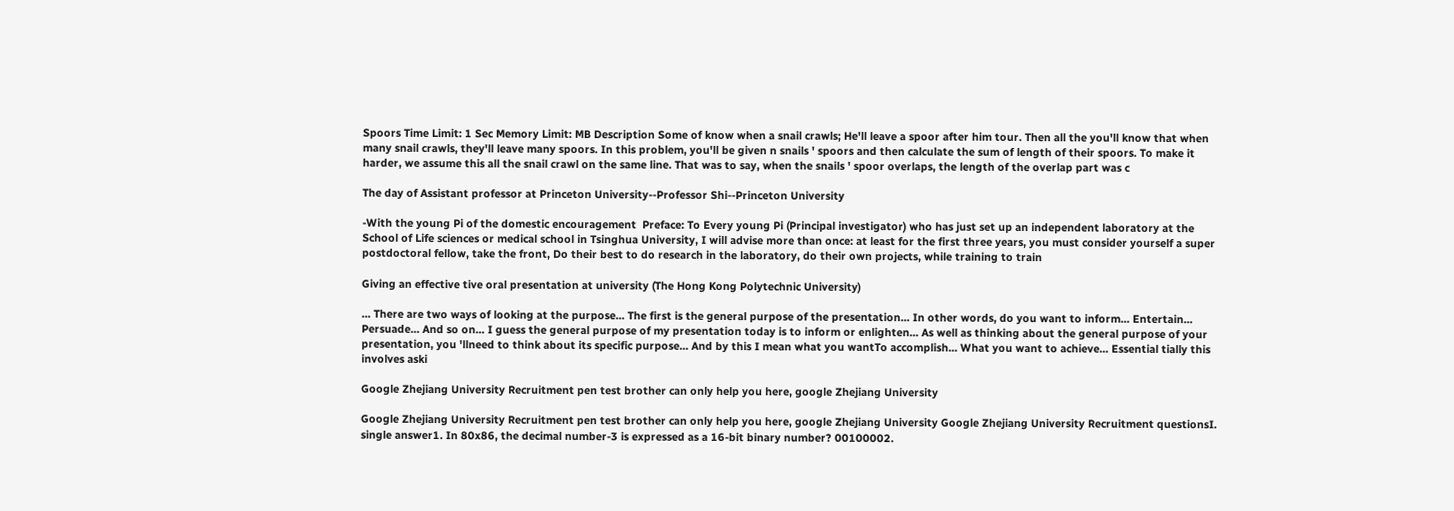Spoors Time Limit: 1 Sec Memory Limit: MB Description Some of know when a snail crawls; He'll leave a spoor after him tour. Then all the you'll know that when many snail crawls, they'll leave many spoors. In this problem, you'll be given n snails ' spoors and then calculate the sum of length of their spoors. To make it harder, we assume this all the snail crawl on the same line. That was to say, when the snails ' spoor overlaps, the length of the overlap part was c

The day of Assistant professor at Princeton University--Professor Shi--Princeton University

-With the young Pi of the domestic encouragement  Preface: To Every young Pi (Principal investigator) who has just set up an independent laboratory at the School of Life sciences or medical school in Tsinghua University, I will advise more than once: at least for the first three years, you must consider yourself a super postdoctoral fellow, take the front, Do their best to do research in the laboratory, do their own projects, while training to train

Giving an effective tive oral presentation at university (The Hong Kong Polytechnic University)

... There are two ways of looking at the purpose... The first is the general purpose of the presentation... In other words, do you want to inform... Entertain... Persuade... And so on... I guess the general purpose of my presentation today is to inform or enlighten... As well as thinking about the general purpose of your presentation, you 'llneed to think about its specific purpose... And by this I mean what you wantTo accomplish... What you want to achieve... Essential tially this involves aski

Google Zhejiang University Recruitment pen test brother can only help you here, google Zhejiang University

Google Zhejiang University Recruitment pen test brother can only help you here, google Zhejiang University Google Zhejiang University Recruitment questionsI. single answer1. In 80x86, the decimal number-3 is expressed as a 16-bit binary number? 00100002.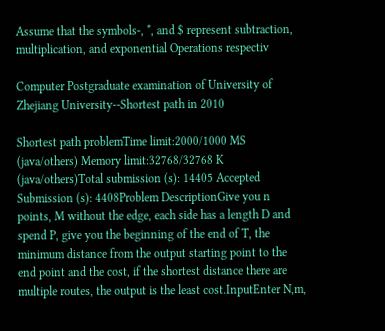Assume that the symbols-, *, and $ represent subtraction, multiplication, and exponential Operations respectiv

Computer Postgraduate examination of University of Zhejiang University--Shortest path in 2010

Shortest path problemTime limit:2000/1000 MS (java/others) Memory limit:32768/32768 K (java/others)Total submission (s): 14405 Accepted Submission (s): 4408Problem DescriptionGive you n points, M without the edge, each side has a length D and spend P, give you the beginning of the end of T, the minimum distance from the output starting point to the end point and the cost, if the shortest distance there are multiple routes, the output is the least cost.InputEnter N,m,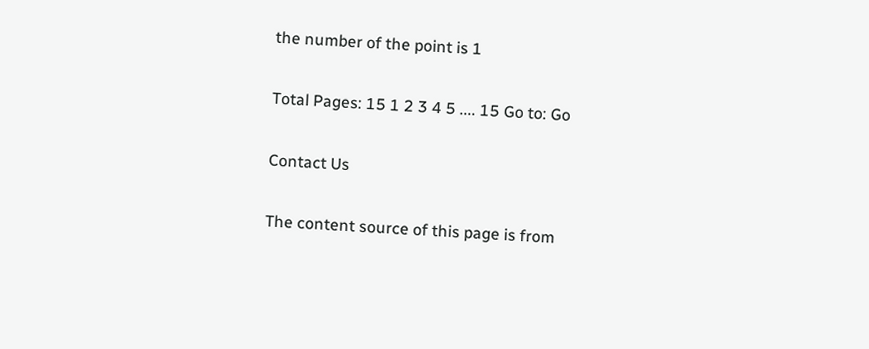the number of the point is 1

Total Pages: 15 1 2 3 4 5 .... 15 Go to: Go

Contact Us

The content source of this page is from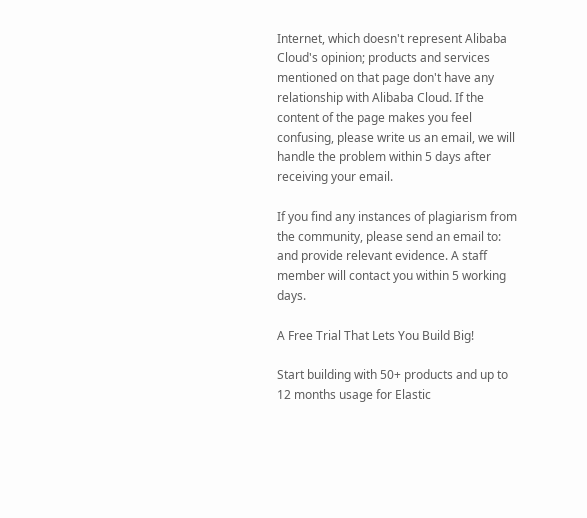Internet, which doesn't represent Alibaba Cloud's opinion; products and services mentioned on that page don't have any relationship with Alibaba Cloud. If the content of the page makes you feel confusing, please write us an email, we will handle the problem within 5 days after receiving your email.

If you find any instances of plagiarism from the community, please send an email to: and provide relevant evidence. A staff member will contact you within 5 working days.

A Free Trial That Lets You Build Big!

Start building with 50+ products and up to 12 months usage for Elastic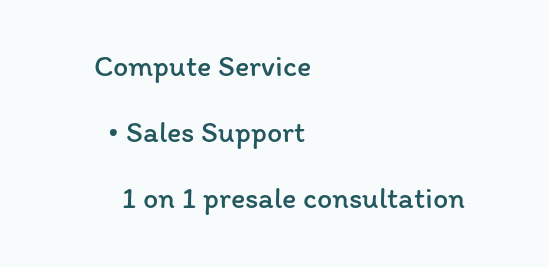Compute Service

  • Sales Support

    1 on 1 presale consultation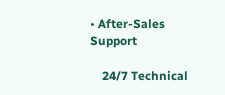• After-Sales Support

    24/7 Technical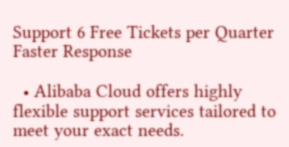Support 6 Free Tickets per Quarter Faster Response

  • Alibaba Cloud offers highly flexible support services tailored to meet your exact needs.